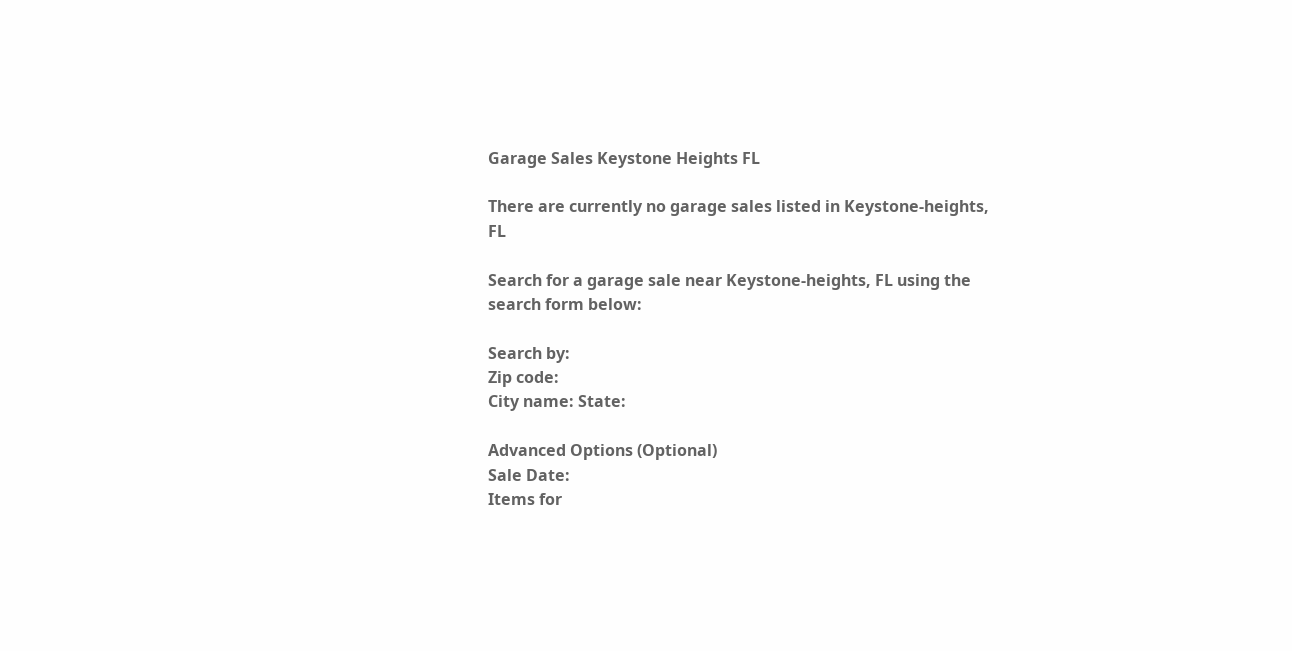Garage Sales Keystone Heights FL

There are currently no garage sales listed in Keystone-heights, FL

Search for a garage sale near Keystone-heights, FL using the search form below:

Search by:
Zip code:
City name: State:

Advanced Options (Optional)
Sale Date:
Items for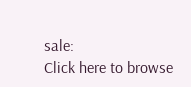sale:
Click here to browse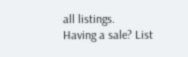all listings.
Having a sale? List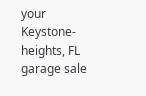your Keystone-heights, FL garage sale